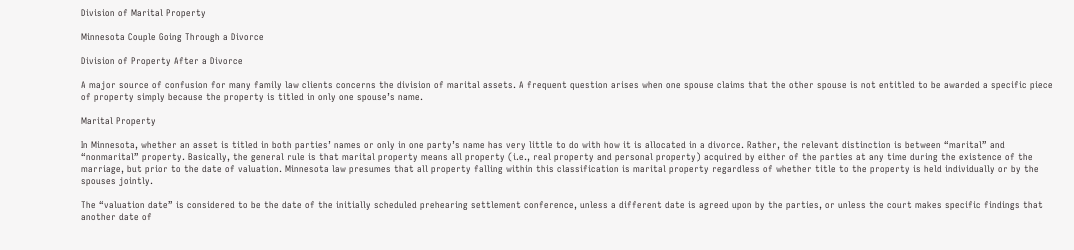Division of Marital Property

Minnesota Couple Going Through a Divorce

Division of Property After a Divorce

A major source of confusion for many family law clients concerns the division of marital assets. A frequent question arises when one spouse claims that the other spouse is not entitled to be awarded a specific piece of property simply because the property is titled in only one spouse’s name.

Marital Property

In Minnesota, whether an asset is titled in both parties’ names or only in one party’s name has very little to do with how it is allocated in a divorce. Rather, the relevant distinction is between “marital” and “nonmarital” property. Basically, the general rule is that marital property means all property (i.e., real property and personal property) acquired by either of the parties at any time during the existence of the marriage, but prior to the date of valuation. Minnesota law presumes that all property falling within this classification is marital property regardless of whether title to the property is held individually or by the spouses jointly.

The “valuation date” is considered to be the date of the initially scheduled prehearing settlement conference, unless a different date is agreed upon by the parties, or unless the court makes specific findings that another date of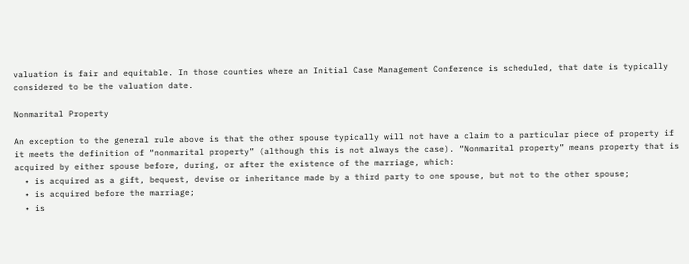valuation is fair and equitable. In those counties where an Initial Case Management Conference is scheduled, that date is typically considered to be the valuation date.

Nonmarital Property

An exception to the general rule above is that the other spouse typically will not have a claim to a particular piece of property if it meets the definition of “nonmarital property” (although this is not always the case). “Nonmarital property” means property that is acquired by either spouse before, during, or after the existence of the marriage, which:
  • is acquired as a gift, bequest, devise or inheritance made by a third party to one spouse, but not to the other spouse;
  • is acquired before the marriage;
  • is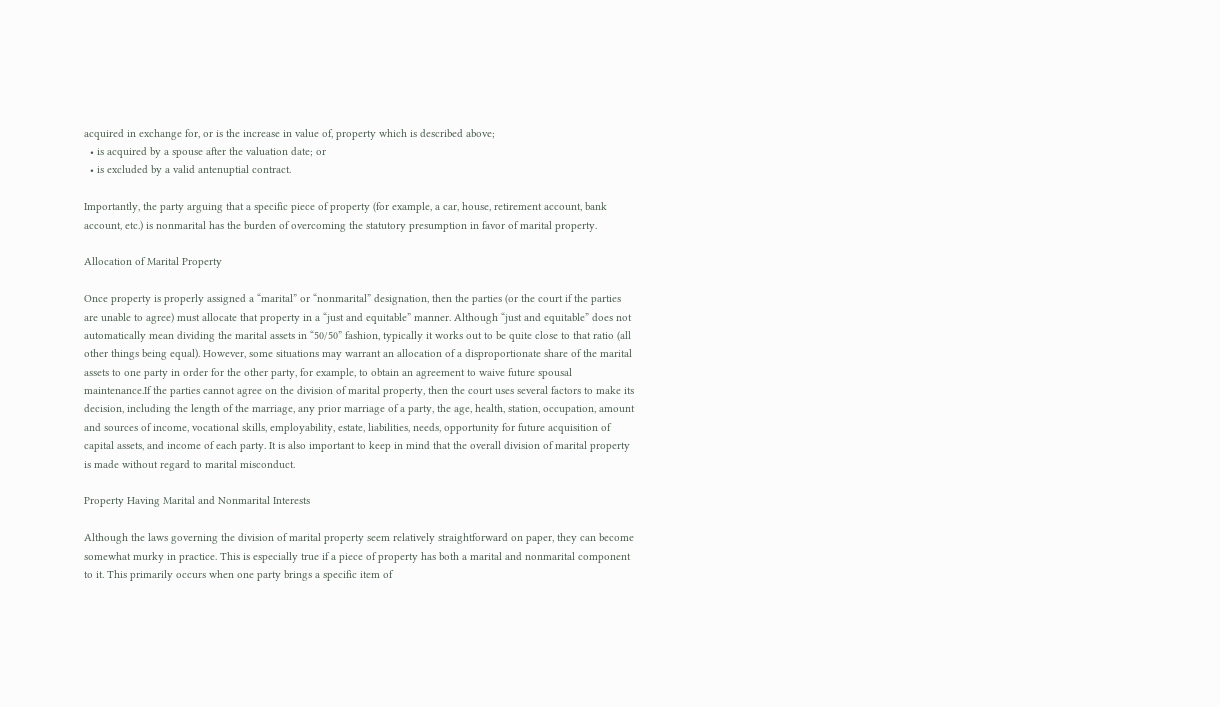acquired in exchange for, or is the increase in value of, property which is described above;
  • is acquired by a spouse after the valuation date; or
  • is excluded by a valid antenuptial contract.

Importantly, the party arguing that a specific piece of property (for example, a car, house, retirement account, bank account, etc.) is nonmarital has the burden of overcoming the statutory presumption in favor of marital property.

Allocation of Marital Property

Once property is properly assigned a “marital” or “nonmarital” designation, then the parties (or the court if the parties are unable to agree) must allocate that property in a “just and equitable” manner. Although “just and equitable” does not automatically mean dividing the marital assets in “50/50” fashion, typically it works out to be quite close to that ratio (all other things being equal). However, some situations may warrant an allocation of a disproportionate share of the marital assets to one party in order for the other party, for example, to obtain an agreement to waive future spousal maintenance.If the parties cannot agree on the division of marital property, then the court uses several factors to make its decision, including the length of the marriage, any prior marriage of a party, the age, health, station, occupation, amount and sources of income, vocational skills, employability, estate, liabilities, needs, opportunity for future acquisition of capital assets, and income of each party. It is also important to keep in mind that the overall division of marital property is made without regard to marital misconduct.

Property Having Marital and Nonmarital Interests

Although the laws governing the division of marital property seem relatively straightforward on paper, they can become somewhat murky in practice. This is especially true if a piece of property has both a marital and nonmarital component to it. This primarily occurs when one party brings a specific item of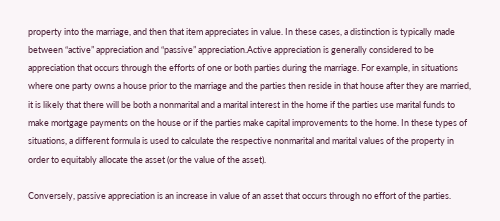property into the marriage, and then that item appreciates in value. In these cases, a distinction is typically made between “active” appreciation and “passive” appreciation.Active appreciation is generally considered to be appreciation that occurs through the efforts of one or both parties during the marriage. For example, in situations where one party owns a house prior to the marriage and the parties then reside in that house after they are married, it is likely that there will be both a nonmarital and a marital interest in the home if the parties use marital funds to make mortgage payments on the house or if the parties make capital improvements to the home. In these types of situations, a different formula is used to calculate the respective nonmarital and marital values of the property in order to equitably allocate the asset (or the value of the asset).

Conversely, passive appreciation is an increase in value of an asset that occurs through no effort of the parties.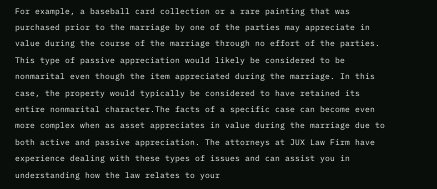For example, a baseball card collection or a rare painting that was purchased prior to the marriage by one of the parties may appreciate in value during the course of the marriage through no effort of the parties. This type of passive appreciation would likely be considered to be nonmarital even though the item appreciated during the marriage. In this case, the property would typically be considered to have retained its entire nonmarital character.The facts of a specific case can become even more complex when as asset appreciates in value during the marriage due to both active and passive appreciation. The attorneys at JUX Law Firm have experience dealing with these types of issues and can assist you in understanding how the law relates to your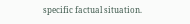specific factual situation.